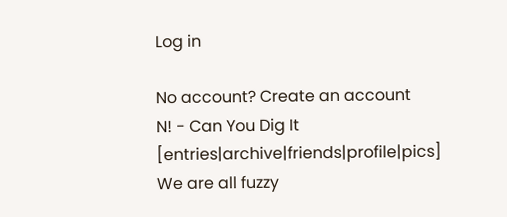Log in

No account? Create an account
N! - Can You Dig It [entries|archive|friends|profile|pics]
We are all fuzzy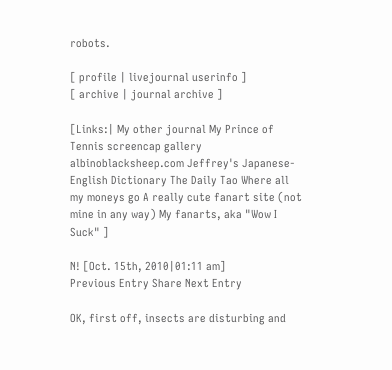robots.

[ profile | livejournal userinfo ]
[ archive | journal archive ]

[Links:| My other journal My Prince of Tennis screencap gallery albinoblacksheep.com Jeffrey's Japanese-English Dictionary The Daily Tao Where all my moneys go A really cute fanart site (not mine in any way) My fanarts, aka "Wow I Suck" ]

N! [Oct. 15th, 2010|01:11 am]
Previous Entry Share Next Entry

OK, first off, insects are disturbing and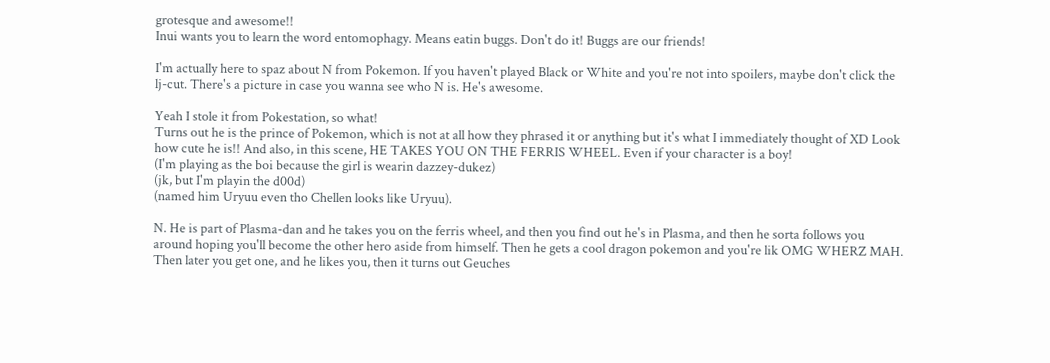grotesque and awesome!!
Inui wants you to learn the word entomophagy. Means eatin buggs. Don't do it! Buggs are our friends!

I'm actually here to spaz about N from Pokemon. If you haven't played Black or White and you're not into spoilers, maybe don't click the lj-cut. There's a picture in case you wanna see who N is. He's awesome.

Yeah I stole it from Pokestation, so what!
Turns out he is the prince of Pokemon, which is not at all how they phrased it or anything but it's what I immediately thought of XD Look how cute he is!! And also, in this scene, HE TAKES YOU ON THE FERRIS WHEEL. Even if your character is a boy!
(I'm playing as the boi because the girl is wearin dazzey-dukez)
(jk, but I'm playin the d00d)
(named him Uryuu even tho Chellen looks like Uryuu).

N. He is part of Plasma-dan and he takes you on the ferris wheel, and then you find out he's in Plasma, and then he sorta follows you around hoping you'll become the other hero aside from himself. Then he gets a cool dragon pokemon and you're lik OMG WHERZ MAH. Then later you get one, and he likes you, then it turns out Geuches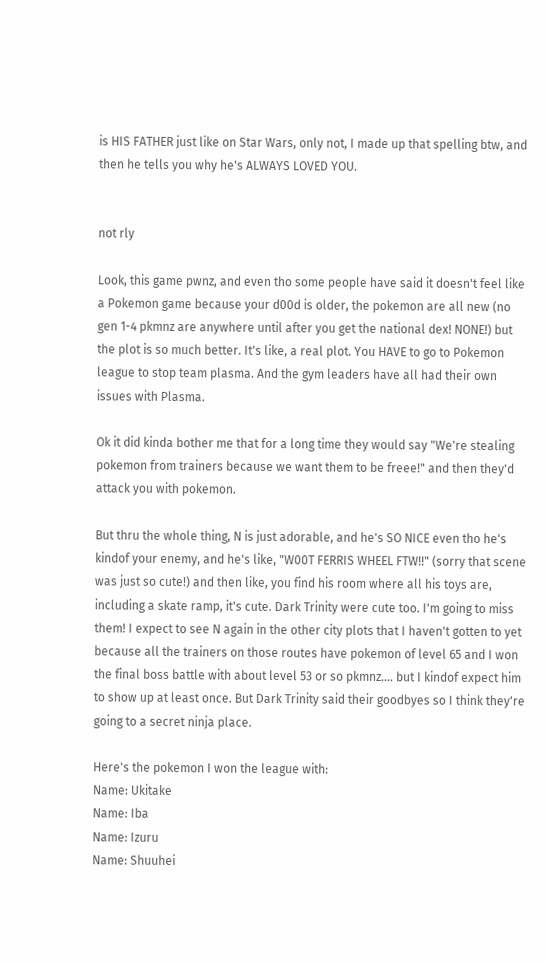is HIS FATHER just like on Star Wars, only not, I made up that spelling btw, and then he tells you why he's ALWAYS LOVED YOU.


not rly

Look, this game pwnz, and even tho some people have said it doesn't feel like a Pokemon game because your d00d is older, the pokemon are all new (no gen 1-4 pkmnz are anywhere until after you get the national dex! NONE!) but the plot is so much better. It's like, a real plot. You HAVE to go to Pokemon league to stop team plasma. And the gym leaders have all had their own issues with Plasma.

Ok it did kinda bother me that for a long time they would say "We're stealing pokemon from trainers because we want them to be freee!" and then they'd attack you with pokemon.

But thru the whole thing, N is just adorable, and he's SO NICE even tho he's kindof your enemy, and he's like, "W00T FERRIS WHEEL FTW!!" (sorry that scene was just so cute!) and then like, you find his room where all his toys are, including a skate ramp, it's cute. Dark Trinity were cute too. I'm going to miss them! I expect to see N again in the other city plots that I haven't gotten to yet because all the trainers on those routes have pokemon of level 65 and I won the final boss battle with about level 53 or so pkmnz.... but I kindof expect him to show up at least once. But Dark Trinity said their goodbyes so I think they're going to a secret ninja place.

Here's the pokemon I won the league with:
Name: Ukitake
Name: Iba
Name: Izuru
Name: Shuuhei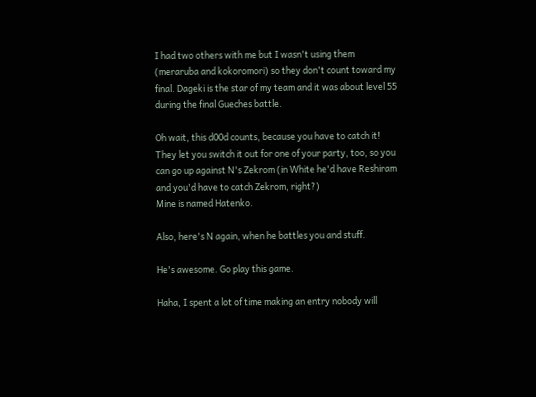I had two others with me but I wasn't using them (meraruba and kokoromori) so they don't count toward my final. Dageki is the star of my team and it was about level 55 during the final Gueches battle.

Oh wait, this d00d counts, because you have to catch it! They let you switch it out for one of your party, too, so you can go up against N's Zekrom (in White he'd have Reshiram and you'd have to catch Zekrom, right?)
Mine is named Hatenko.

Also, here's N again, when he battles you and stuff.

He's awesome. Go play this game.

Haha, I spent a lot of time making an entry nobody will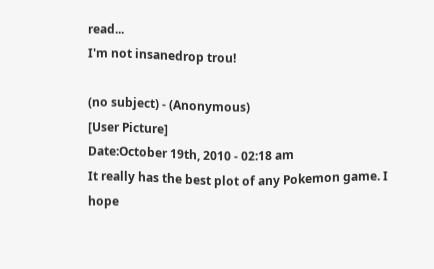read...
I'm not insanedrop trou!

(no subject) - (Anonymous)
[User Picture]
Date:October 19th, 2010 - 02:18 am
It really has the best plot of any Pokemon game. I hope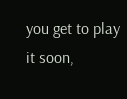you get to play it soon,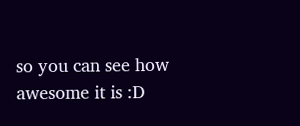so you can see how awesome it is :D